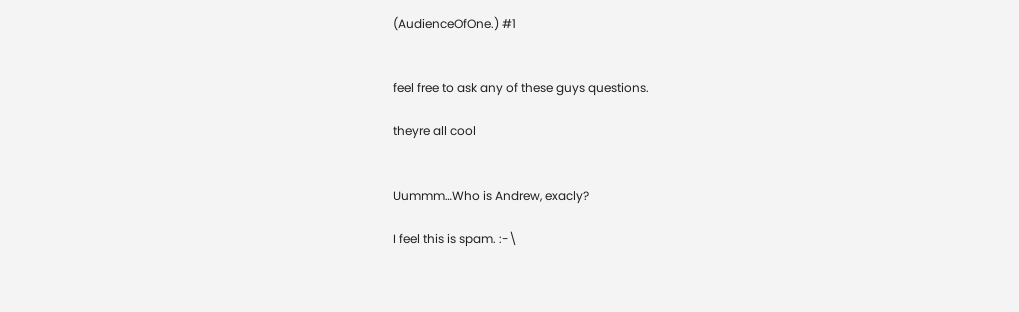(AudienceOfOne.) #1


feel free to ask any of these guys questions.

theyre all cool


Uummm…Who is Andrew, exacly?

I feel this is spam. :-\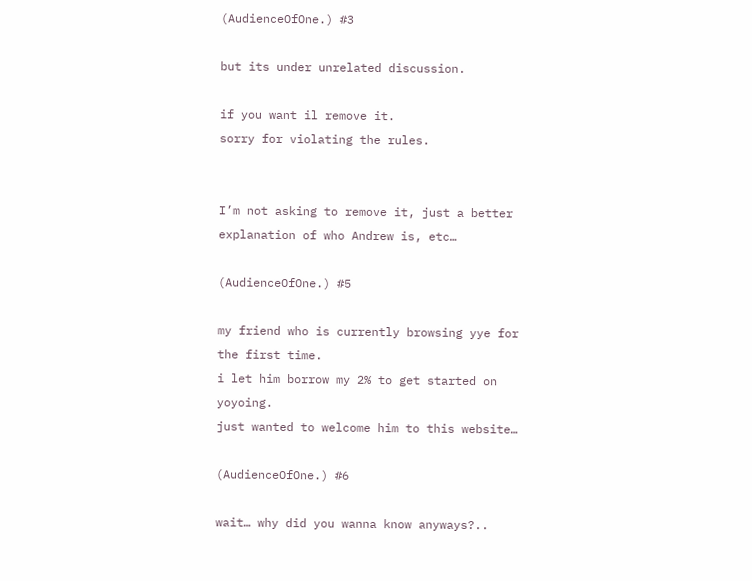(AudienceOfOne.) #3

but its under unrelated discussion.

if you want il remove it.
sorry for violating the rules.


I’m not asking to remove it, just a better explanation of who Andrew is, etc…

(AudienceOfOne.) #5

my friend who is currently browsing yye for the first time.
i let him borrow my 2% to get started on yoyoing.
just wanted to welcome him to this website…

(AudienceOfOne.) #6

wait… why did you wanna know anyways?..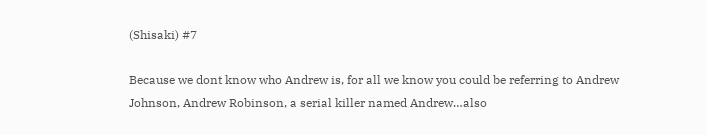(Shisaki) #7

Because we dont know who Andrew is, for all we know you could be referring to Andrew Johnson, Andrew Robinson, a serial killer named Andrew…also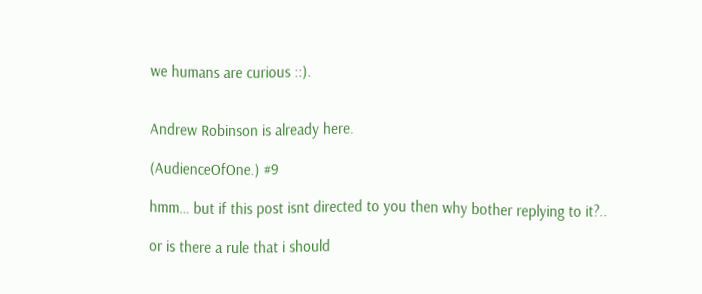we humans are curious ::).


Andrew Robinson is already here.

(AudienceOfOne.) #9

hmm… but if this post isnt directed to you then why bother replying to it?..

or is there a rule that i should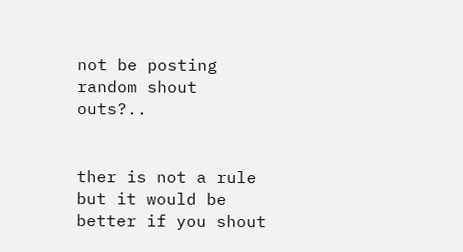not be posting random shout outs?..


ther is not a rule but it would be better if you shout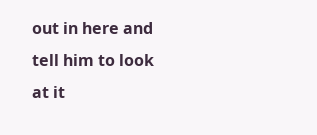out in here and tell him to look at it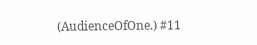(AudienceOfOne.) #11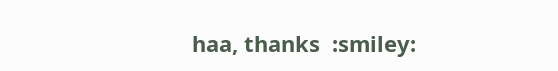haa, thanks  :smiley: